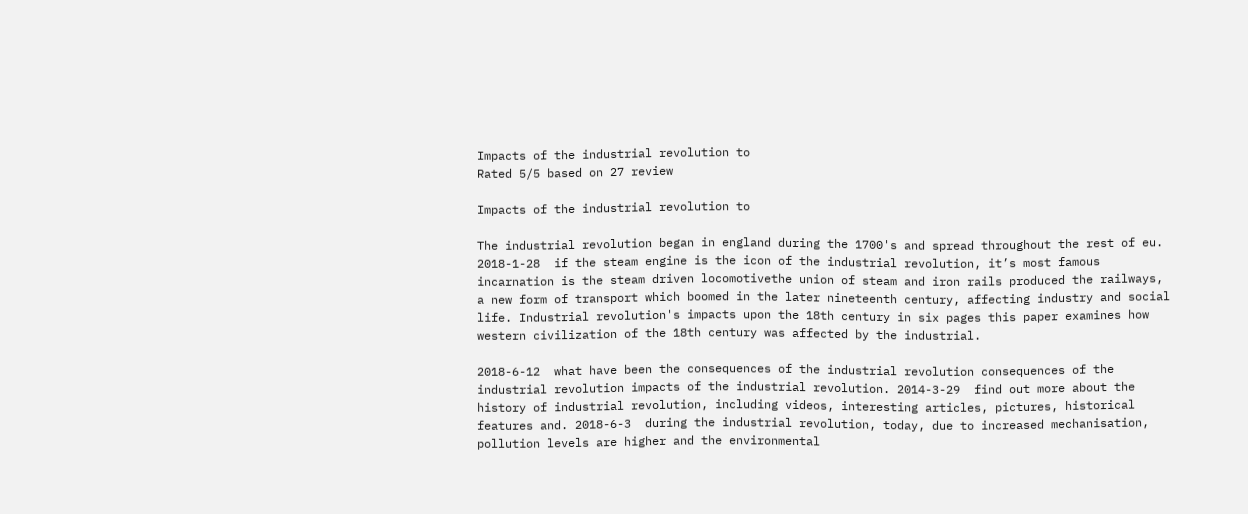Impacts of the industrial revolution to
Rated 5/5 based on 27 review

Impacts of the industrial revolution to

The industrial revolution began in england during the 1700's and spread throughout the rest of eu. 2018-1-28  if the steam engine is the icon of the industrial revolution, it’s most famous incarnation is the steam driven locomotivethe union of steam and iron rails produced the railways, a new form of transport which boomed in the later nineteenth century, affecting industry and social life. Industrial revolution's impacts upon the 18th century in six pages this paper examines how western civilization of the 18th century was affected by the industrial.

2018-6-12  what have been the consequences of the industrial revolution consequences of the industrial revolution impacts of the industrial revolution. 2014-3-29  find out more about the history of industrial revolution, including videos, interesting articles, pictures, historical features and. 2018-6-3  during the industrial revolution, today, due to increased mechanisation, pollution levels are higher and the environmental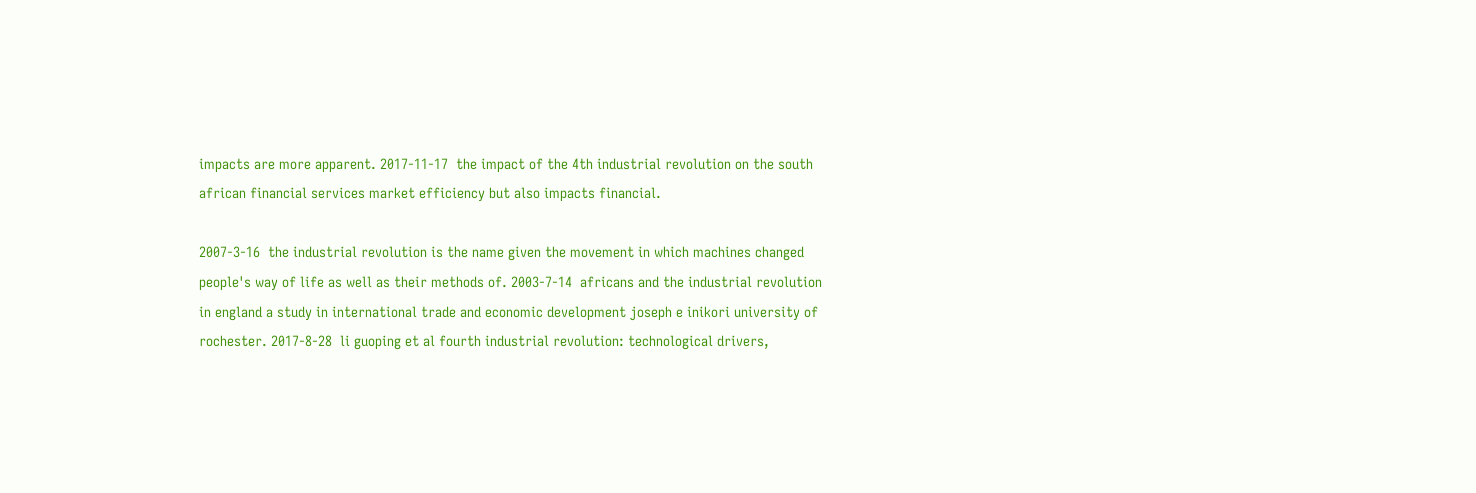impacts are more apparent. 2017-11-17  the impact of the 4th industrial revolution on the south african financial services market efficiency but also impacts financial.

2007-3-16  the industrial revolution is the name given the movement in which machines changed people's way of life as well as their methods of. 2003-7-14  africans and the industrial revolution in england a study in international trade and economic development joseph e inikori university of rochester. 2017-8-28  li guoping et al fourth industrial revolution: technological drivers,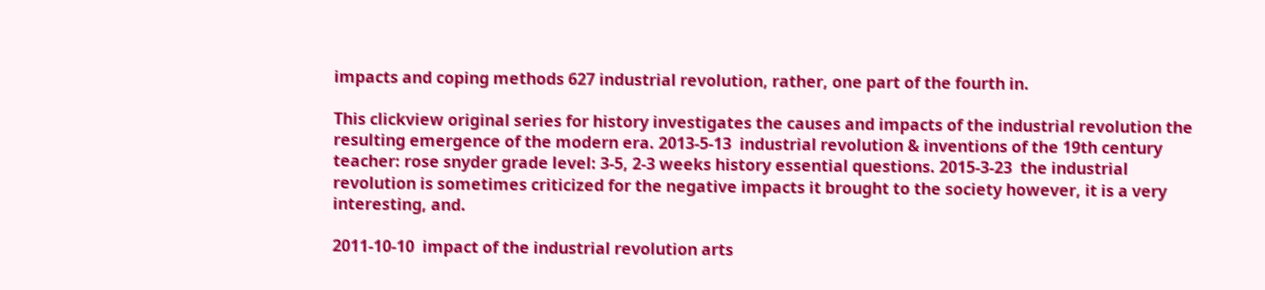impacts and coping methods 627 industrial revolution, rather, one part of the fourth in.

This clickview original series for history investigates the causes and impacts of the industrial revolution the resulting emergence of the modern era. 2013-5-13  industrial revolution & inventions of the 19th century teacher: rose snyder grade level: 3-5, 2-3 weeks history essential questions. 2015-3-23  the industrial revolution is sometimes criticized for the negative impacts it brought to the society however, it is a very interesting, and.

2011-10-10  impact of the industrial revolution arts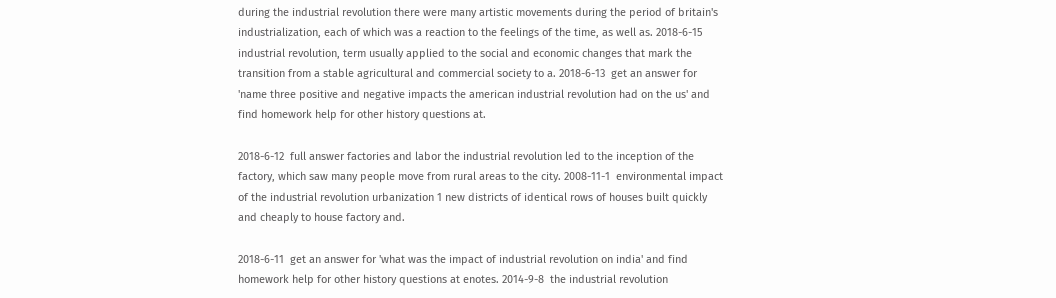during the industrial revolution there were many artistic movements during the period of britain's industrialization, each of which was a reaction to the feelings of the time, as well as. 2018-6-15  industrial revolution, term usually applied to the social and economic changes that mark the transition from a stable agricultural and commercial society to a. 2018-6-13  get an answer for 'name three positive and negative impacts the american industrial revolution had on the us' and find homework help for other history questions at.

2018-6-12  full answer factories and labor the industrial revolution led to the inception of the factory, which saw many people move from rural areas to the city. 2008-11-1  environmental impact of the industrial revolution urbanization 1 new districts of identical rows of houses built quickly and cheaply to house factory and.

2018-6-11  get an answer for 'what was the impact of industrial revolution on india' and find homework help for other history questions at enotes. 2014-9-8  the industrial revolution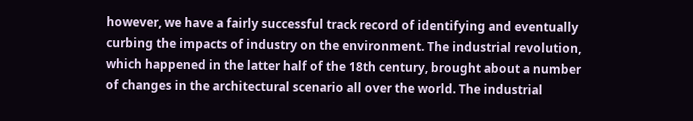however, we have a fairly successful track record of identifying and eventually curbing the impacts of industry on the environment. The industrial revolution, which happened in the latter half of the 18th century, brought about a number of changes in the architectural scenario all over the world. The industrial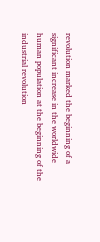revolution marked the beginning of a significant increase in the worldwide human population at the beginning of the industrial revolution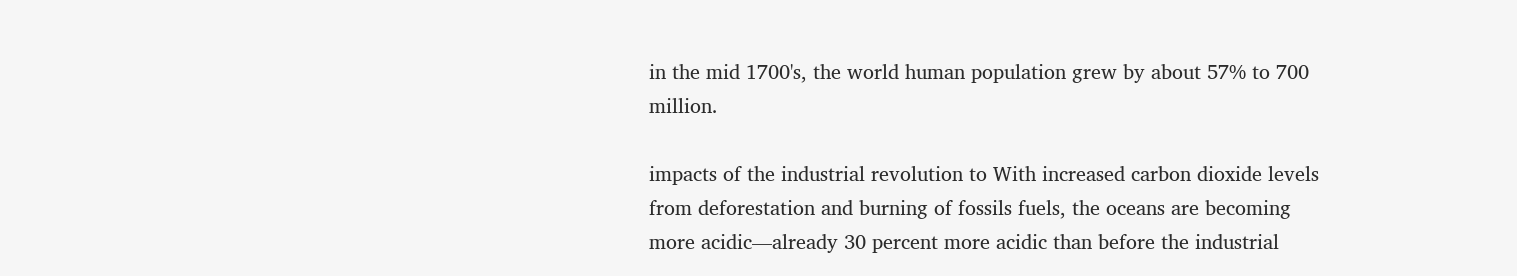in the mid 1700's, the world human population grew by about 57% to 700 million.

impacts of the industrial revolution to With increased carbon dioxide levels from deforestation and burning of fossils fuels, the oceans are becoming more acidic—already 30 percent more acidic than before the industrial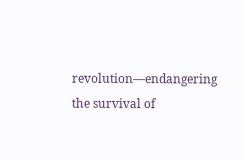revolution—endangering the survival of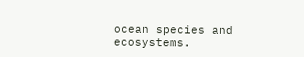ocean species and ecosystems.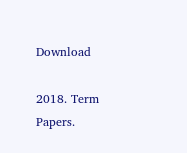Download

2018. Term Papers.